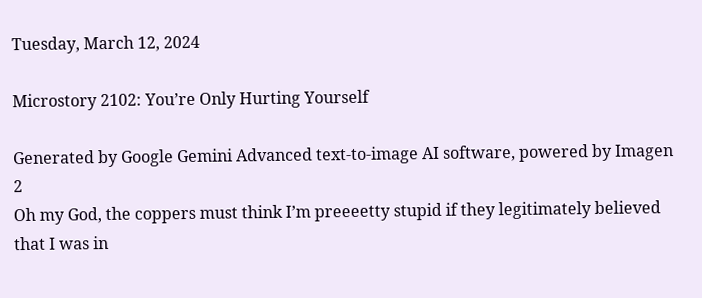Tuesday, March 12, 2024

Microstory 2102: You’re Only Hurting Yourself

Generated by Google Gemini Advanced text-to-image AI software, powered by Imagen 2
Oh my God, the coppers must think I’m preeeetty stupid if they legitimately believed that I was in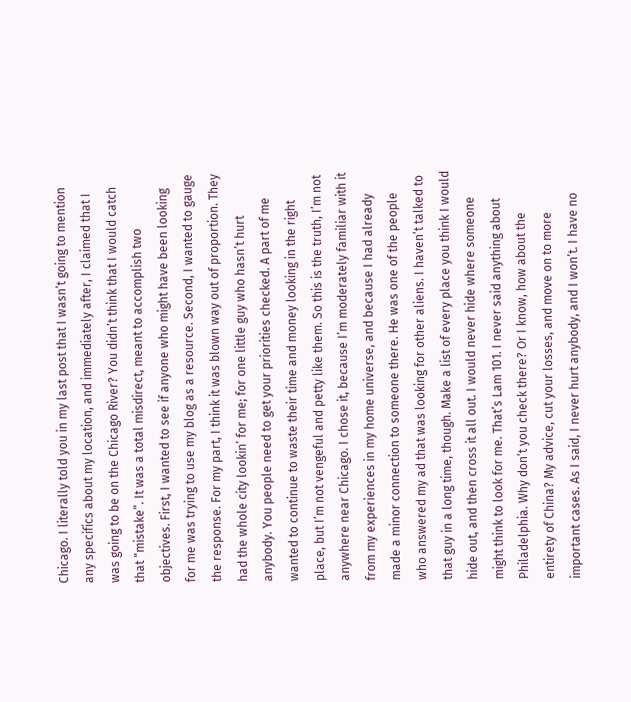Chicago. I literally told you in my last post that I wasn’t going to mention any specifics about my location, and immediately after, I claimed that I was going to be on the Chicago River? You didn’t think that I would catch that “mistake”. It was a total misdirect, meant to accomplish two objectives. First, I wanted to see if anyone who might have been looking for me was trying to use my blog as a resource. Second, I wanted to gauge the response. For my part, I think it was blown way out of proportion. They had the whole city lookin’ for me; for one little guy who hasn’t hurt anybody. You people need to get your priorities checked. A part of me wanted to continue to waste their time and money looking in the right place, but I’m not vengeful and petty like them. So this is the truth, I’m not anywhere near Chicago. I chose it, because I’m moderately familiar with it from my experiences in my home universe, and because I had already made a minor connection to someone there. He was one of the people who answered my ad that was looking for other aliens. I haven’t talked to that guy in a long time, though. Make a list of every place you think I would hide out, and then cross it all out. I would never hide where someone might think to look for me. That’s Lam 101. I never said anything about Philadelphia. Why don’t you check there? Or I know, how about the entirety of China? My advice, cut your losses, and move on to more important cases. As I said, I never hurt anybody, and I won’t. I have no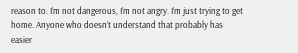reason to. I’m not dangerous, I’m not angry. I’m just trying to get home. Anyone who doesn’t understand that probably has easier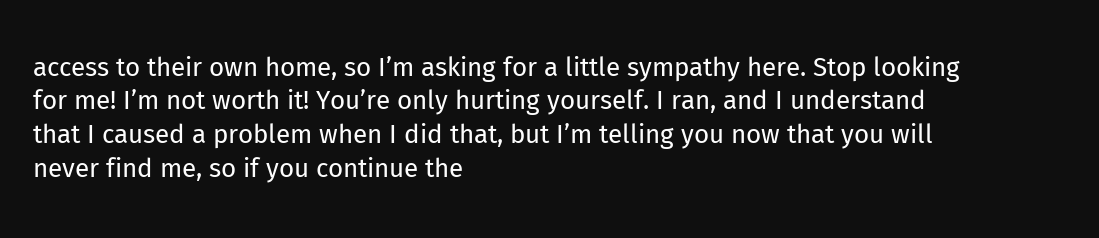access to their own home, so I’m asking for a little sympathy here. Stop looking for me! I’m not worth it! You’re only hurting yourself. I ran, and I understand that I caused a problem when I did that, but I’m telling you now that you will never find me, so if you continue the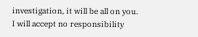investigation, it will be all on you. I will accept no responsibility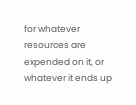for whatever resources are expended on it, or whatever it ends up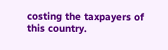costing the taxpayers of this country.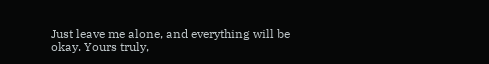Just leave me alone, and everything will be okay. Yours truly,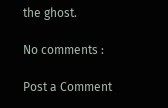the ghost.

No comments :

Post a Comment